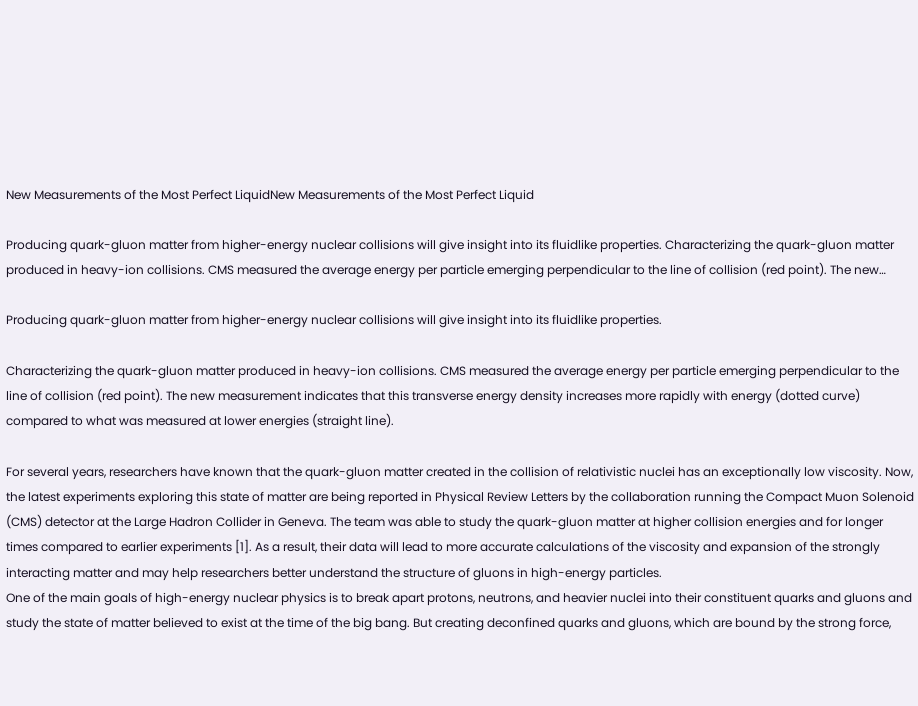New Measurements of the Most Perfect LiquidNew Measurements of the Most Perfect Liquid

Producing quark-gluon matter from higher-energy nuclear collisions will give insight into its fluidlike properties. Characterizing the quark-gluon matter produced in heavy-ion collisions. CMS measured the average energy per particle emerging perpendicular to the line of collision (red point). The new…

Producing quark-gluon matter from higher-energy nuclear collisions will give insight into its fluidlike properties.

Characterizing the quark-gluon matter produced in heavy-ion collisions. CMS measured the average energy per particle emerging perpendicular to the line of collision (red point). The new measurement indicates that this transverse energy density increases more rapidly with energy (dotted curve) compared to what was measured at lower energies (straight line).

For several years, researchers have known that the quark-gluon matter created in the collision of relativistic nuclei has an exceptionally low viscosity. Now, the latest experiments exploring this state of matter are being reported in Physical Review Letters by the collaboration running the Compact Muon Solenoid (CMS) detector at the Large Hadron Collider in Geneva. The team was able to study the quark-gluon matter at higher collision energies and for longer times compared to earlier experiments [1]. As a result, their data will lead to more accurate calculations of the viscosity and expansion of the strongly interacting matter and may help researchers better understand the structure of gluons in high-energy particles.
One of the main goals of high-energy nuclear physics is to break apart protons, neutrons, and heavier nuclei into their constituent quarks and gluons and study the state of matter believed to exist at the time of the big bang. But creating deconfined quarks and gluons, which are bound by the strong force,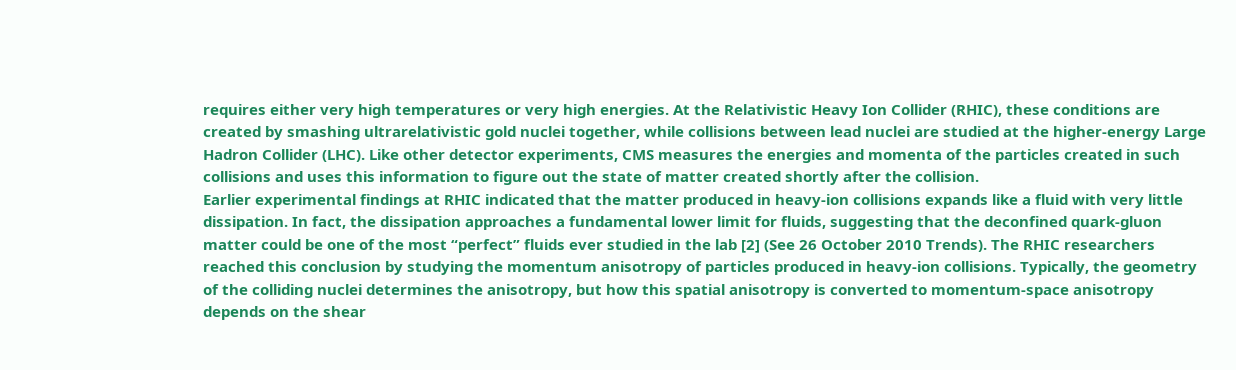requires either very high temperatures or very high energies. At the Relativistic Heavy Ion Collider (RHIC), these conditions are created by smashing ultrarelativistic gold nuclei together, while collisions between lead nuclei are studied at the higher-energy Large Hadron Collider (LHC). Like other detector experiments, CMS measures the energies and momenta of the particles created in such collisions and uses this information to figure out the state of matter created shortly after the collision.
Earlier experimental findings at RHIC indicated that the matter produced in heavy-ion collisions expands like a fluid with very little dissipation. In fact, the dissipation approaches a fundamental lower limit for fluids, suggesting that the deconfined quark-gluon matter could be one of the most “perfect” fluids ever studied in the lab [2] (See 26 October 2010 Trends). The RHIC researchers reached this conclusion by studying the momentum anisotropy of particles produced in heavy-ion collisions. Typically, the geometry of the colliding nuclei determines the anisotropy, but how this spatial anisotropy is converted to momentum-space anisotropy depends on the shear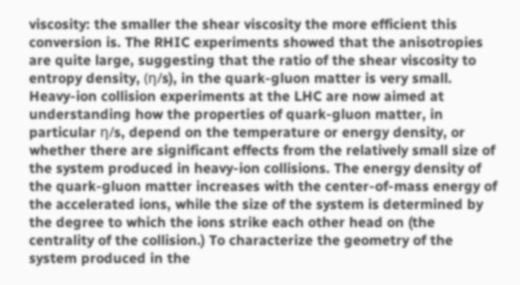viscosity: the smaller the shear viscosity the more efficient this conversion is. The RHIC experiments showed that the anisotropies are quite large, suggesting that the ratio of the shear viscosity to entropy density, (η/s), in the quark-gluon matter is very small.
Heavy-ion collision experiments at the LHC are now aimed at understanding how the properties of quark-gluon matter, in particular η/s, depend on the temperature or energy density, or whether there are significant effects from the relatively small size of the system produced in heavy-ion collisions. The energy density of the quark-gluon matter increases with the center-of-mass energy of the accelerated ions, while the size of the system is determined by the degree to which the ions strike each other head on (the centrality of the collision.) To characterize the geometry of the system produced in the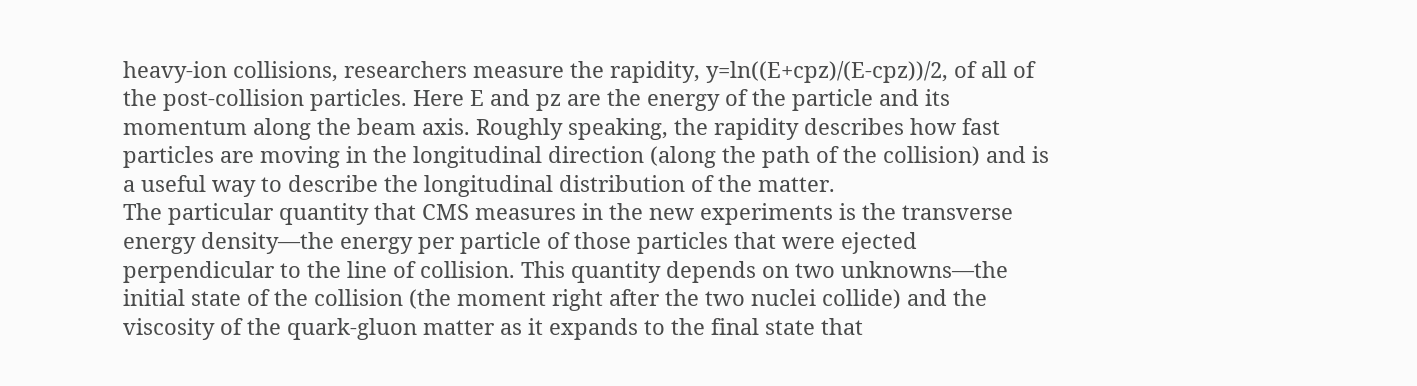heavy-ion collisions, researchers measure the rapidity, y=ln((E+cpz)/(E-cpz))/2, of all of the post-collision particles. Here E and pz are the energy of the particle and its momentum along the beam axis. Roughly speaking, the rapidity describes how fast particles are moving in the longitudinal direction (along the path of the collision) and is a useful way to describe the longitudinal distribution of the matter.
The particular quantity that CMS measures in the new experiments is the transverse energy density—the energy per particle of those particles that were ejected perpendicular to the line of collision. This quantity depends on two unknowns—the initial state of the collision (the moment right after the two nuclei collide) and the viscosity of the quark-gluon matter as it expands to the final state that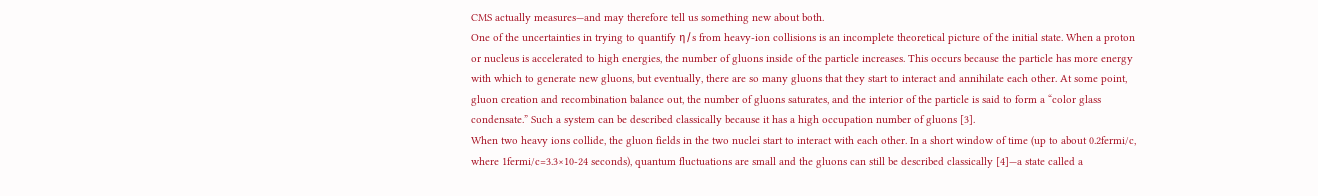CMS actually measures—and may therefore tell us something new about both.
One of the uncertainties in trying to quantify η/s from heavy-ion collisions is an incomplete theoretical picture of the initial state. When a proton or nucleus is accelerated to high energies, the number of gluons inside of the particle increases. This occurs because the particle has more energy with which to generate new gluons, but eventually, there are so many gluons that they start to interact and annihilate each other. At some point, gluon creation and recombination balance out, the number of gluons saturates, and the interior of the particle is said to form a “color glass condensate.” Such a system can be described classically because it has a high occupation number of gluons [3].
When two heavy ions collide, the gluon fields in the two nuclei start to interact with each other. In a short window of time (up to about 0.2fermi/c, where 1fermi/c=3.3×10-24 seconds), quantum fluctuations are small and the gluons can still be described classically [4]—a state called a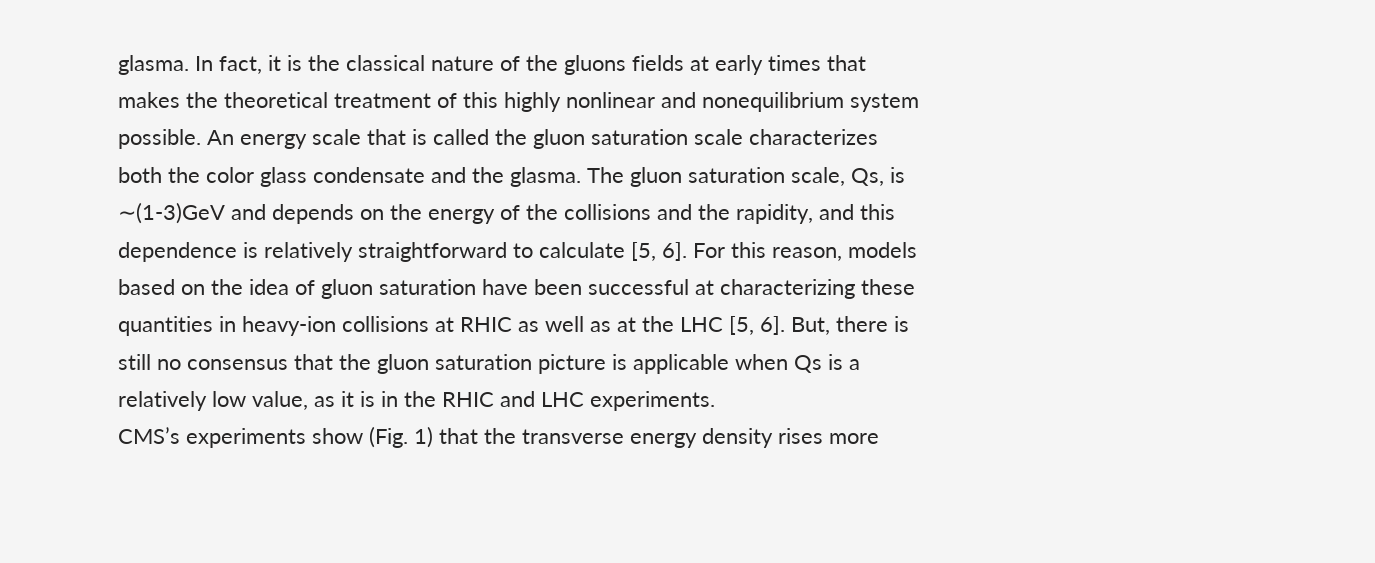glasma. In fact, it is the classical nature of the gluons fields at early times that makes the theoretical treatment of this highly nonlinear and nonequilibrium system possible. An energy scale that is called the gluon saturation scale characterizes both the color glass condensate and the glasma. The gluon saturation scale, Qs, is ∼(1-3)GeV and depends on the energy of the collisions and the rapidity, and this dependence is relatively straightforward to calculate [5, 6]. For this reason, models based on the idea of gluon saturation have been successful at characterizing these quantities in heavy-ion collisions at RHIC as well as at the LHC [5, 6]. But, there is still no consensus that the gluon saturation picture is applicable when Qs is a relatively low value, as it is in the RHIC and LHC experiments.
CMS’s experiments show (Fig. 1) that the transverse energy density rises more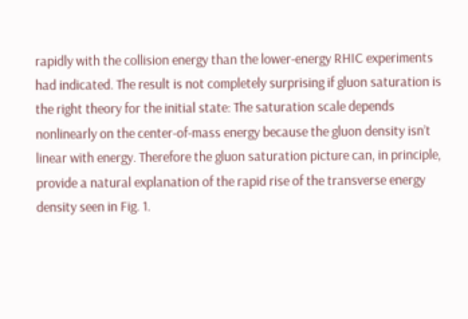rapidly with the collision energy than the lower-energy RHIC experiments had indicated. The result is not completely surprising if gluon saturation is the right theory for the initial state: The saturation scale depends nonlinearly on the center-of-mass energy because the gluon density isn’t linear with energy. Therefore the gluon saturation picture can, in principle, provide a natural explanation of the rapid rise of the transverse energy density seen in Fig. 1.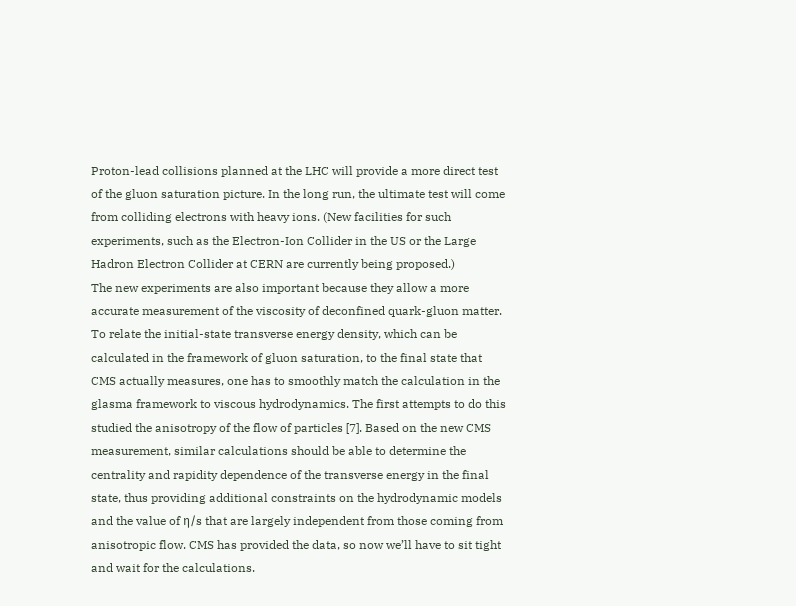Proton-lead collisions planned at the LHC will provide a more direct test of the gluon saturation picture. In the long run, the ultimate test will come from colliding electrons with heavy ions. (New facilities for such experiments, such as the Electron-Ion Collider in the US or the Large Hadron Electron Collider at CERN are currently being proposed.)
The new experiments are also important because they allow a more accurate measurement of the viscosity of deconfined quark-gluon matter. To relate the initial-state transverse energy density, which can be calculated in the framework of gluon saturation, to the final state that CMS actually measures, one has to smoothly match the calculation in the glasma framework to viscous hydrodynamics. The first attempts to do this studied the anisotropy of the flow of particles [7]. Based on the new CMS measurement, similar calculations should be able to determine the centrality and rapidity dependence of the transverse energy in the final state, thus providing additional constraints on the hydrodynamic models and the value of η/s that are largely independent from those coming from anisotropic flow. CMS has provided the data, so now we’ll have to sit tight and wait for the calculations.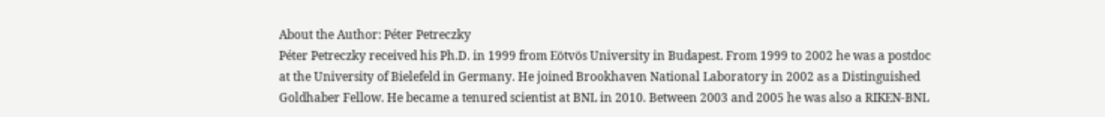About the Author: Péter Petreczky
Péter Petreczky received his Ph.D. in 1999 from Eötvös University in Budapest. From 1999 to 2002 he was a postdoc at the University of Bielefeld in Germany. He joined Brookhaven National Laboratory in 2002 as a Distinguished Goldhaber Fellow. He became a tenured scientist at BNL in 2010. Between 2003 and 2005 he was also a RIKEN-BNL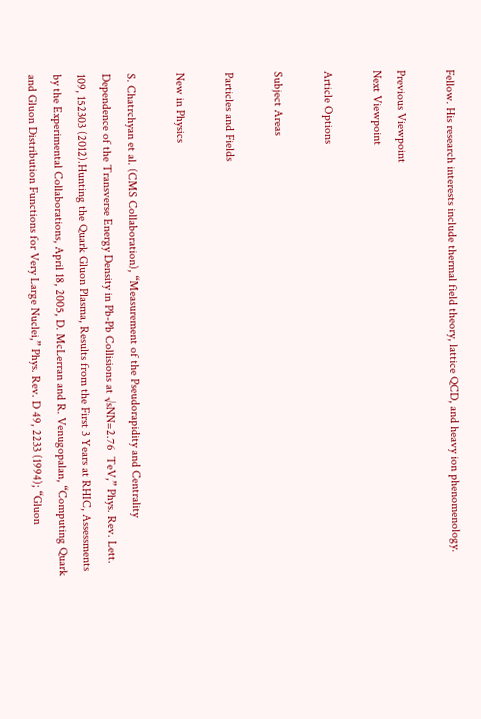Fellow. His research interests include thermal field theory, lattice QCD, and heavy ion phenomenology.

Previous Viewpoint
Next Viewpoint

Article Options

Subject Areas

Particles and Fields

New in Physics

S. Chatrchyan et al. (CMS Collaboration), “Measurement of the Pseudorapidity and Centrality Dependence of the Transverse Energy Density in Pb-Pb Collisions at √sNN=2.76  TeV,” Phys. Rev. Lett. 109, 152303 (2012).Hunting the Quark Gluon Plasma, Results from the First 3 Years at RHIC, Assessments by the Experimental Collaborations, April 18, 2005, D. McLerran and R. Venugopalan, “Computing Quark and Gluon Distribution Functions for Very Large Nuclei,” Phys. Rev. D 49, 2233 (1994); “Gluon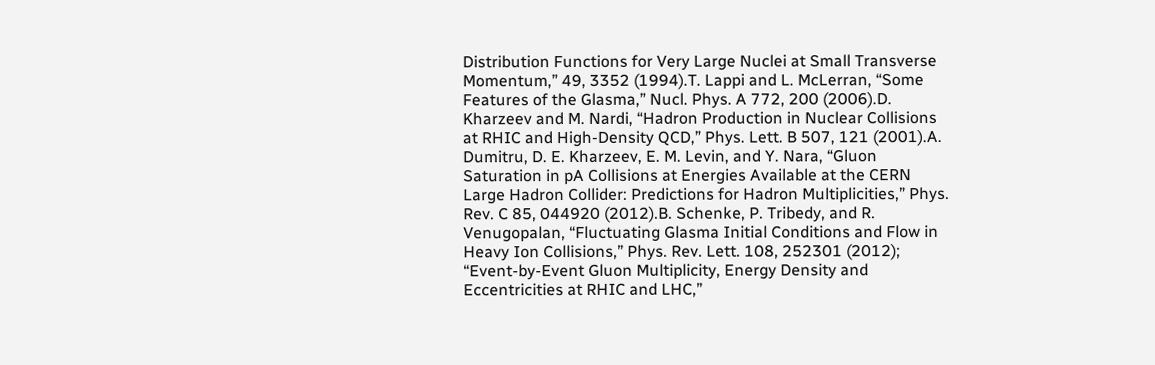Distribution Functions for Very Large Nuclei at Small Transverse Momentum,” 49, 3352 (1994).T. Lappi and L. McLerran, “Some Features of the Glasma,” Nucl. Phys. A 772, 200 (2006).D. Kharzeev and M. Nardi, “Hadron Production in Nuclear Collisions at RHIC and High-Density QCD,” Phys. Lett. B 507, 121 (2001).A. Dumitru, D. E. Kharzeev, E. M. Levin, and Y. Nara, “Gluon Saturation in pA Collisions at Energies Available at the CERN Large Hadron Collider: Predictions for Hadron Multiplicities,” Phys. Rev. C 85, 044920 (2012).B. Schenke, P. Tribedy, and R. Venugopalan, “Fluctuating Glasma Initial Conditions and Flow in Heavy Ion Collisions,” Phys. Rev. Lett. 108, 252301 (2012); “Event-by-Event Gluon Multiplicity, Energy Density and Eccentricities at RHIC and LHC,”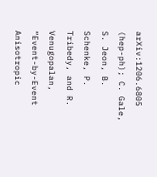arXiv:1206.6805 (hep-ph); C. Gale, S. Jeon, B. Schenke, P. Tribedy, and R. Venugopalan, “Event-by-Event Anisotropic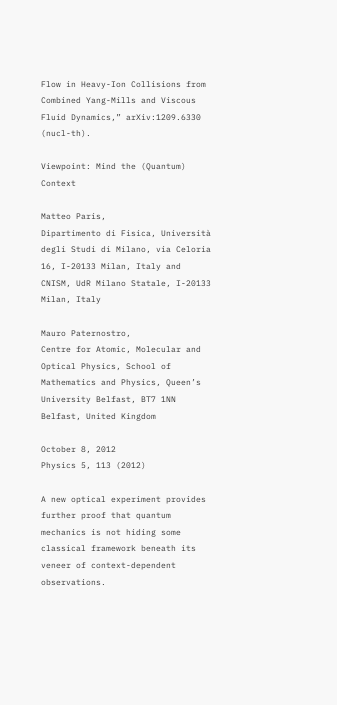Flow in Heavy-Ion Collisions from Combined Yang-Mills and Viscous Fluid Dynamics,” arXiv:1209.6330 (nucl-th).

Viewpoint: Mind the (Quantum) Context

Matteo Paris,
Dipartimento di Fisica, Università degli Studi di Milano, via Celoria 16, I-20133 Milan, Italy and CNISM, UdR Milano Statale, I-20133 Milan, Italy

Mauro Paternostro,
Centre for Atomic, Molecular and Optical Physics, School of Mathematics and Physics, Queen’s University Belfast, BT7 1NN Belfast, United Kingdom

October 8, 2012
Physics 5, 113 (2012)

A new optical experiment provides further proof that quantum mechanics is not hiding some classical framework beneath its veneer of context-dependent observations.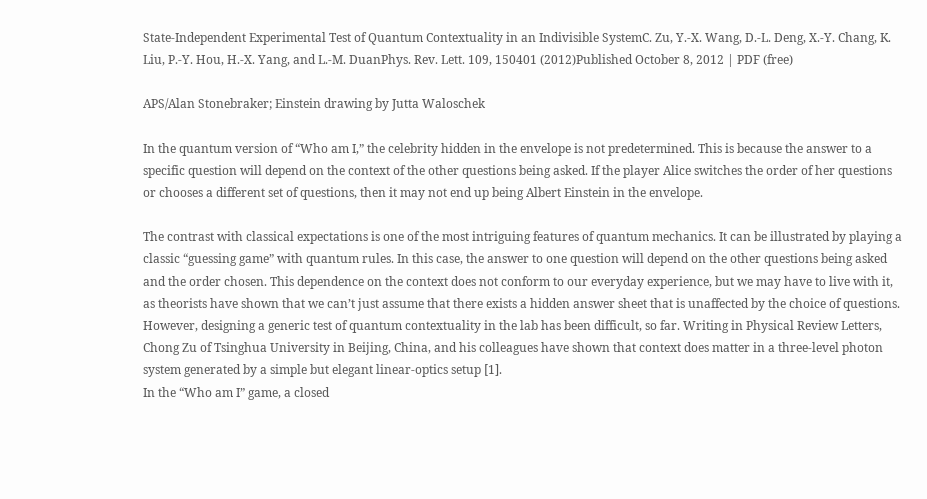State-Independent Experimental Test of Quantum Contextuality in an Indivisible SystemC. Zu, Y.-X. Wang, D.-L. Deng, X.-Y. Chang, K. Liu, P.-Y. Hou, H.-X. Yang, and L.-M. DuanPhys. Rev. Lett. 109, 150401 (2012)Published October 8, 2012 | PDF (free)

APS/Alan Stonebraker; Einstein drawing by Jutta Waloschek

In the quantum version of “Who am I,” the celebrity hidden in the envelope is not predetermined. This is because the answer to a specific question will depend on the context of the other questions being asked. If the player Alice switches the order of her questions or chooses a different set of questions, then it may not end up being Albert Einstein in the envelope.

The contrast with classical expectations is one of the most intriguing features of quantum mechanics. It can be illustrated by playing a classic “guessing game” with quantum rules. In this case, the answer to one question will depend on the other questions being asked and the order chosen. This dependence on the context does not conform to our everyday experience, but we may have to live with it, as theorists have shown that we can’t just assume that there exists a hidden answer sheet that is unaffected by the choice of questions. However, designing a generic test of quantum contextuality in the lab has been difficult, so far. Writing in Physical Review Letters, Chong Zu of Tsinghua University in Beijing, China, and his colleagues have shown that context does matter in a three-level photon system generated by a simple but elegant linear-optics setup [1].
In the “Who am I” game, a closed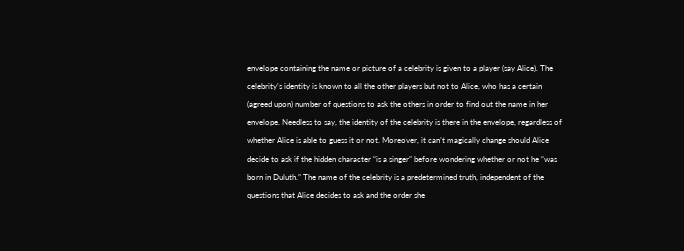envelope containing the name or picture of a celebrity is given to a player (say Alice). The celebrity’s identity is known to all the other players but not to Alice, who has a certain (agreed upon) number of questions to ask the others in order to find out the name in her envelope. Needless to say, the identity of the celebrity is there in the envelope, regardless of whether Alice is able to guess it or not. Moreover, it can’t magically change should Alice decide to ask if the hidden character “is a singer” before wondering whether or not he “was born in Duluth.” The name of the celebrity is a predetermined truth, independent of the questions that Alice decides to ask and the order she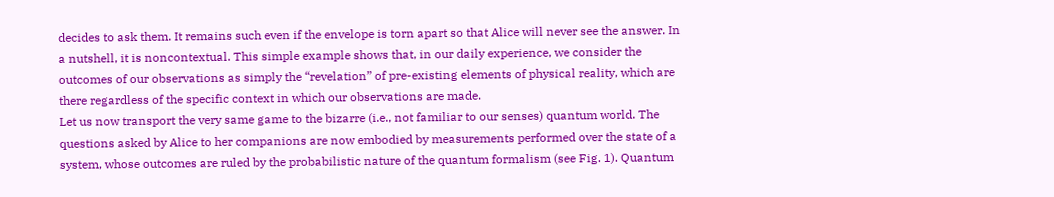decides to ask them. It remains such even if the envelope is torn apart so that Alice will never see the answer. In a nutshell, it is noncontextual. This simple example shows that, in our daily experience, we consider the outcomes of our observations as simply the “revelation” of pre-existing elements of physical reality, which are there regardless of the specific context in which our observations are made.
Let us now transport the very same game to the bizarre (i.e., not familiar to our senses) quantum world. The questions asked by Alice to her companions are now embodied by measurements performed over the state of a system, whose outcomes are ruled by the probabilistic nature of the quantum formalism (see Fig. 1). Quantum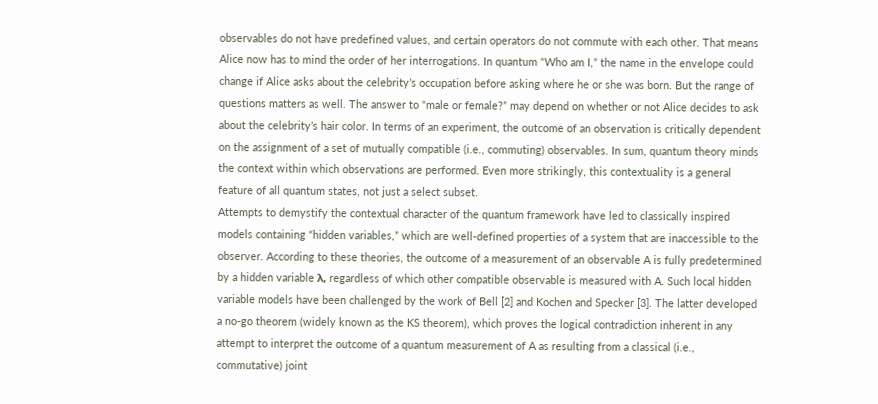observables do not have predefined values, and certain operators do not commute with each other. That means Alice now has to mind the order of her interrogations. In quantum “Who am I,” the name in the envelope could change if Alice asks about the celebrity’s occupation before asking where he or she was born. But the range of questions matters as well. The answer to “male or female?” may depend on whether or not Alice decides to ask about the celebrity’s hair color. In terms of an experiment, the outcome of an observation is critically dependent on the assignment of a set of mutually compatible (i.e., commuting) observables. In sum, quantum theory minds the context within which observations are performed. Even more strikingly, this contextuality is a general feature of all quantum states, not just a select subset.
Attempts to demystify the contextual character of the quantum framework have led to classically inspired models containing “hidden variables,” which are well-defined properties of a system that are inaccessible to the observer. According to these theories, the outcome of a measurement of an observable A is fully predetermined by a hidden variable λ, regardless of which other compatible observable is measured with A. Such local hidden variable models have been challenged by the work of Bell [2] and Kochen and Specker [3]. The latter developed a no-go theorem (widely known as the KS theorem), which proves the logical contradiction inherent in any attempt to interpret the outcome of a quantum measurement of A as resulting from a classical (i.e., commutative) joint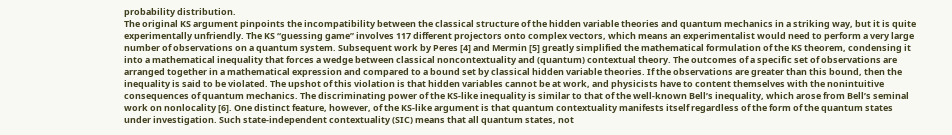probability distribution.
The original KS argument pinpoints the incompatibility between the classical structure of the hidden variable theories and quantum mechanics in a striking way, but it is quite experimentally unfriendly. The KS “guessing game” involves 117 different projectors onto complex vectors, which means an experimentalist would need to perform a very large number of observations on a quantum system. Subsequent work by Peres [4] and Mermin [5] greatly simplified the mathematical formulation of the KS theorem, condensing it into a mathematical inequality that forces a wedge between classical noncontextuality and (quantum) contextual theory. The outcomes of a specific set of observations are arranged together in a mathematical expression and compared to a bound set by classical hidden variable theories. If the observations are greater than this bound, then the inequality is said to be violated. The upshot of this violation is that hidden variables cannot be at work, and physicists have to content themselves with the nonintuitive consequences of quantum mechanics. The discriminating power of the KS-like inequality is similar to that of the well-known Bell’s inequality, which arose from Bell’s seminal work on nonlocality [6]. One distinct feature, however, of the KS-like argument is that quantum contextuality manifests itself regardless of the form of the quantum states under investigation. Such state-independent contextuality (SIC) means that all quantum states, not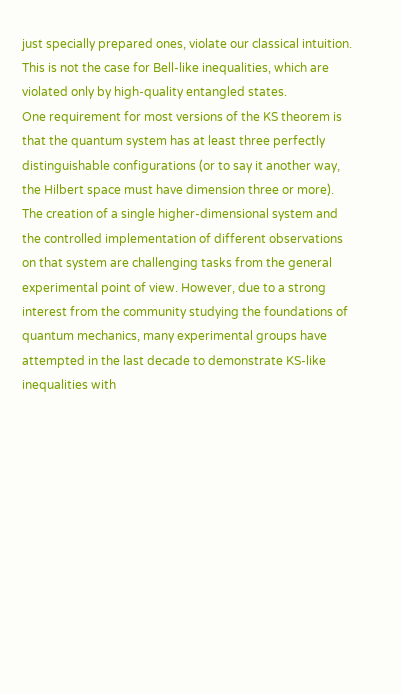just specially prepared ones, violate our classical intuition. This is not the case for Bell-like inequalities, which are violated only by high-quality entangled states.
One requirement for most versions of the KS theorem is that the quantum system has at least three perfectly distinguishable configurations (or to say it another way, the Hilbert space must have dimension three or more). The creation of a single higher-dimensional system and the controlled implementation of different observations on that system are challenging tasks from the general experimental point of view. However, due to a strong interest from the community studying the foundations of quantum mechanics, many experimental groups have attempted in the last decade to demonstrate KS-like inequalities with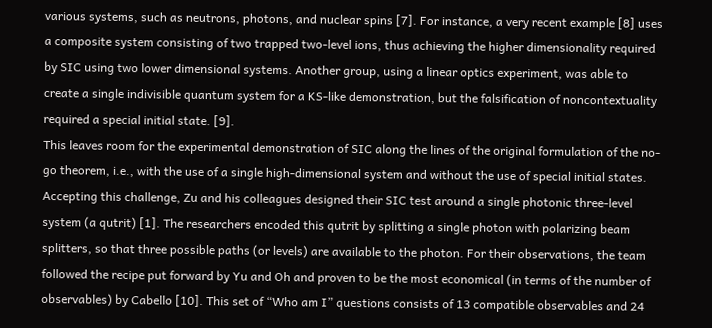various systems, such as neutrons, photons, and nuclear spins [7]. For instance, a very recent example [8] uses a composite system consisting of two trapped two-level ions, thus achieving the higher dimensionality required by SIC using two lower dimensional systems. Another group, using a linear optics experiment, was able to create a single indivisible quantum system for a KS-like demonstration, but the falsification of noncontextuality required a special initial state. [9].
This leaves room for the experimental demonstration of SIC along the lines of the original formulation of the no-go theorem, i.e., with the use of a single high-dimensional system and without the use of special initial states. Accepting this challenge, Zu and his colleagues designed their SIC test around a single photonic three-level system (a qutrit) [1]. The researchers encoded this qutrit by splitting a single photon with polarizing beam splitters, so that three possible paths (or levels) are available to the photon. For their observations, the team followed the recipe put forward by Yu and Oh and proven to be the most economical (in terms of the number of observables) by Cabello [10]. This set of “Who am I” questions consists of 13 compatible observables and 24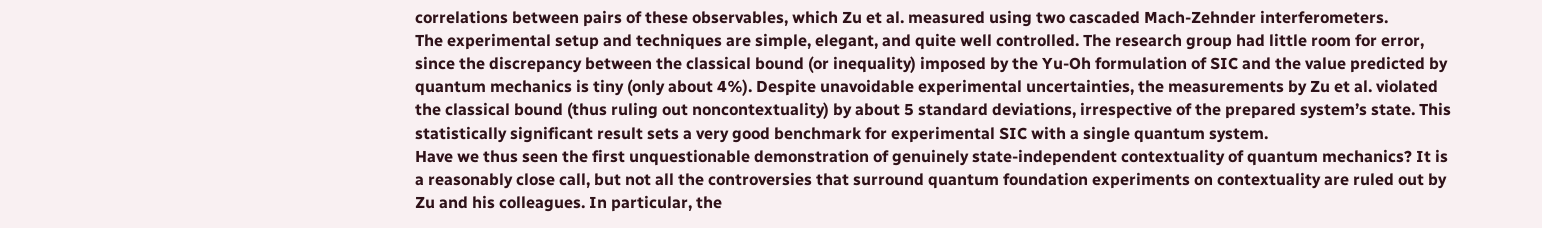correlations between pairs of these observables, which Zu et al. measured using two cascaded Mach-Zehnder interferometers.
The experimental setup and techniques are simple, elegant, and quite well controlled. The research group had little room for error, since the discrepancy between the classical bound (or inequality) imposed by the Yu-Oh formulation of SIC and the value predicted by quantum mechanics is tiny (only about 4%). Despite unavoidable experimental uncertainties, the measurements by Zu et al. violated the classical bound (thus ruling out noncontextuality) by about 5 standard deviations, irrespective of the prepared system’s state. This statistically significant result sets a very good benchmark for experimental SIC with a single quantum system.
Have we thus seen the first unquestionable demonstration of genuinely state-independent contextuality of quantum mechanics? It is a reasonably close call, but not all the controversies that surround quantum foundation experiments on contextuality are ruled out by Zu and his colleagues. In particular, the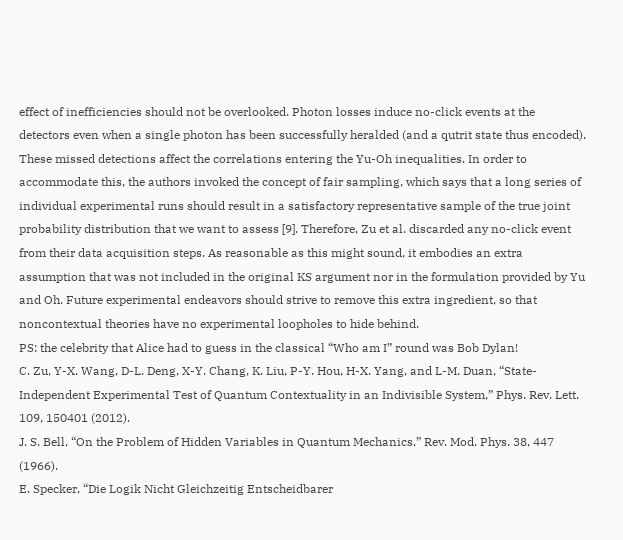effect of inefficiencies should not be overlooked. Photon losses induce no-click events at the detectors even when a single photon has been successfully heralded (and a qutrit state thus encoded). These missed detections affect the correlations entering the Yu-Oh inequalities. In order to accommodate this, the authors invoked the concept of fair sampling, which says that a long series of individual experimental runs should result in a satisfactory representative sample of the true joint probability distribution that we want to assess [9]. Therefore, Zu et al. discarded any no-click event from their data acquisition steps. As reasonable as this might sound, it embodies an extra assumption that was not included in the original KS argument nor in the formulation provided by Yu and Oh. Future experimental endeavors should strive to remove this extra ingredient, so that noncontextual theories have no experimental loopholes to hide behind.
PS: the celebrity that Alice had to guess in the classical “Who am I” round was Bob Dylan!
C. Zu, Y-X. Wang, D-L. Deng, X-Y. Chang, K. Liu, P-Y. Hou, H-X. Yang, and L-M. Duan, “State-Independent Experimental Test of Quantum Contextuality in an Indivisible System,” Phys. Rev. Lett. 109, 150401 (2012).
J. S. Bell, “On the Problem of Hidden Variables in Quantum Mechanics,” Rev. Mod. Phys. 38, 447 (1966).
E. Specker, “Die Logik Nicht Gleichzeitig Entscheidbarer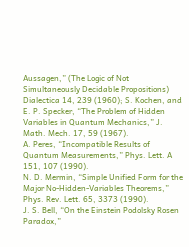Aussagen,” (The Logic of Not Simultaneously Decidable Propositions) Dialectica 14, 239 (1960); S. Kochen, and E. P. Specker, “The Problem of Hidden Variables in Quantum Mechanics,” J. Math. Mech. 17, 59 (1967).
A. Peres, “Incompatible Results of Quantum Measurements,” Phys. Lett. A 151, 107 (1990).
N. D. Mermin, “Simple Unified Form for the Major No-Hidden-Variables Theorems,” Phys. Rev. Lett. 65, 3373 (1990).
J. S. Bell, “On the Einstein Podolsky Rosen Paradox,”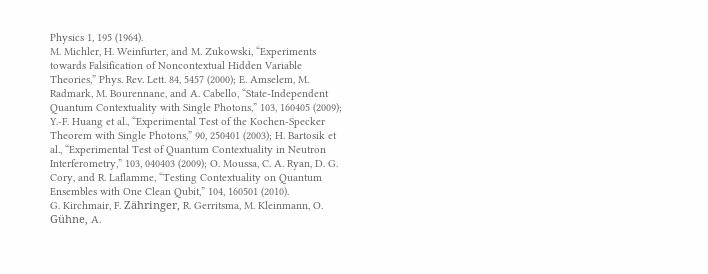Physics 1, 195 (1964).
M. Michler, H. Weinfurter, and M. Zukowski, “Experiments towards Falsification of Noncontextual Hidden Variable Theories,” Phys. Rev. Lett. 84, 5457 (2000); E. Amselem, M. Radmark, M. Bourennane, and A. Cabello, “State-Independent Quantum Contextuality with Single Photons,” 103, 160405 (2009); Y.-F. Huang et al., “Experimental Test of the Kochen-Specker Theorem with Single Photons,” 90, 250401 (2003); H. Bartosik et al., “Experimental Test of Quantum Contextuality in Neutron Interferometry,” 103, 040403 (2009); O. Moussa, C. A. Ryan, D. G. Cory, and R. Laflamme, “Testing Contextuality on Quantum Ensembles with One Clean Qubit,” 104, 160501 (2010).
G. Kirchmair, F. Zähringer, R. Gerritsma, M. Kleinmann, O. Gühne, A.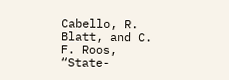Cabello, R. Blatt, and C. F. Roos, “State-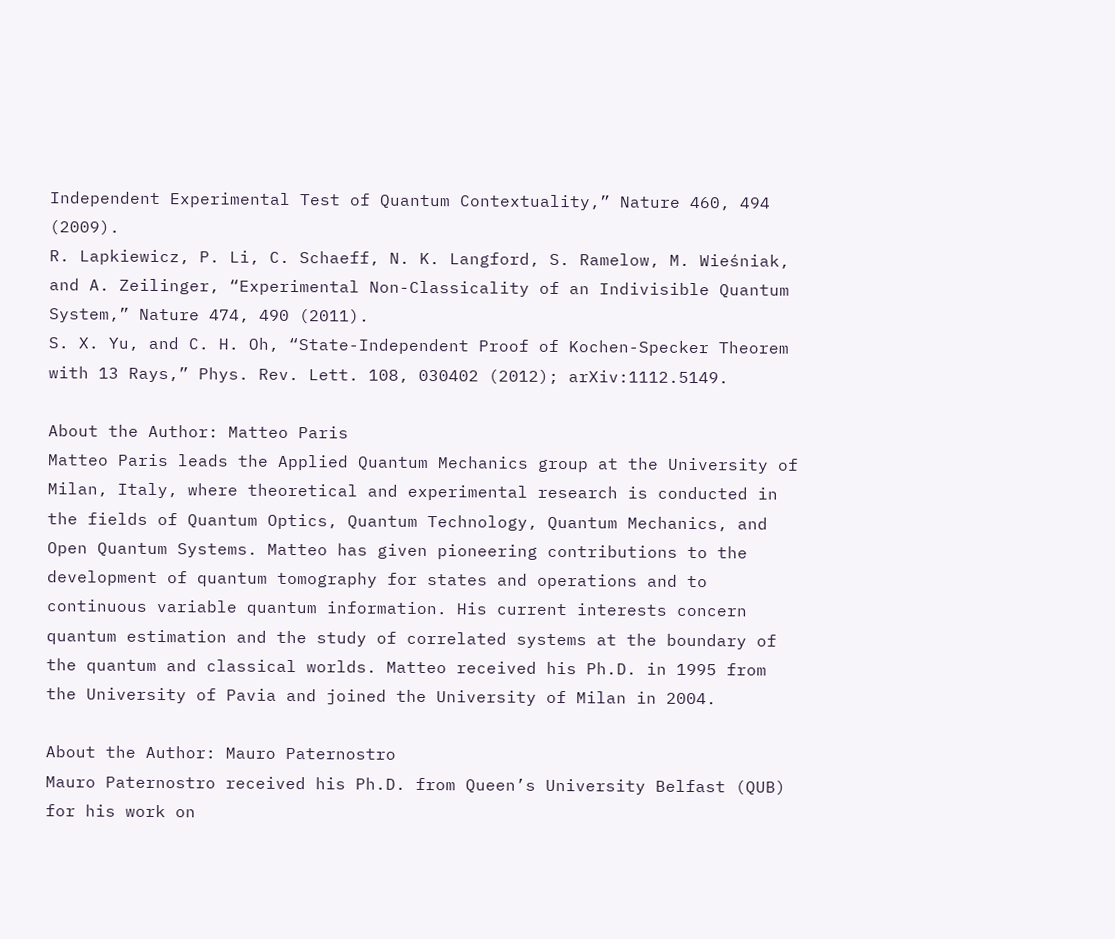Independent Experimental Test of Quantum Contextuality,” Nature 460, 494 (2009).
R. Lapkiewicz, P. Li, C. Schaeff, N. K. Langford, S. Ramelow, M. Wieśniak, and A. Zeilinger, “Experimental Non-Classicality of an Indivisible Quantum System,” Nature 474, 490 (2011).
S. X. Yu, and C. H. Oh, “State-Independent Proof of Kochen-Specker Theorem with 13 Rays,” Phys. Rev. Lett. 108, 030402 (2012); arXiv:1112.5149.

About the Author: Matteo Paris
Matteo Paris leads the Applied Quantum Mechanics group at the University of Milan, Italy, where theoretical and experimental research is conducted in the fields of Quantum Optics, Quantum Technology, Quantum Mechanics, and Open Quantum Systems. Matteo has given pioneering contributions to the development of quantum tomography for states and operations and to continuous variable quantum information. His current interests concern quantum estimation and the study of correlated systems at the boundary of the quantum and classical worlds. Matteo received his Ph.D. in 1995 from the University of Pavia and joined the University of Milan in 2004.

About the Author: Mauro Paternostro
Mauro Paternostro received his Ph.D. from Queen’s University Belfast (QUB) for his work on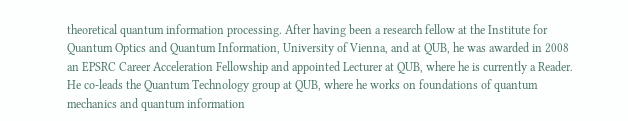theoretical quantum information processing. After having been a research fellow at the Institute for Quantum Optics and Quantum Information, University of Vienna, and at QUB, he was awarded in 2008 an EPSRC Career Acceleration Fellowship and appointed Lecturer at QUB, where he is currently a Reader. He co-leads the Quantum Technology group at QUB, where he works on foundations of quantum mechanics and quantum information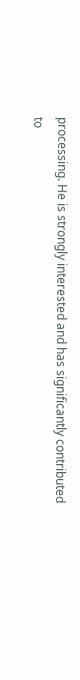processing. He is strongly interested and has significantly contributed to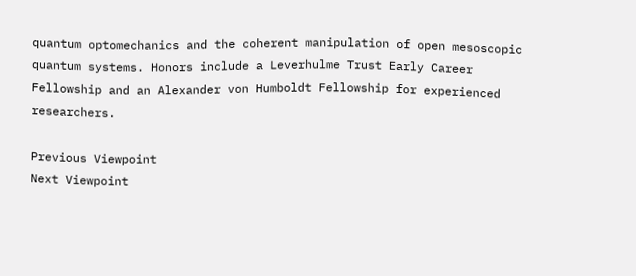quantum optomechanics and the coherent manipulation of open mesoscopic quantum systems. Honors include a Leverhulme Trust Early Career Fellowship and an Alexander von Humboldt Fellowship for experienced researchers.

Previous Viewpoint
Next Viewpoint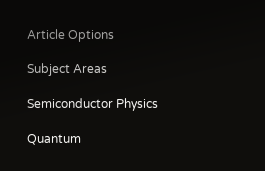Article Options

Subject Areas

Semiconductor Physics

Quantum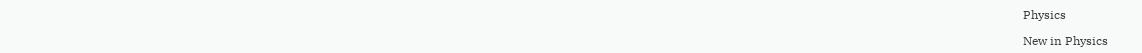Physics

New in Physics